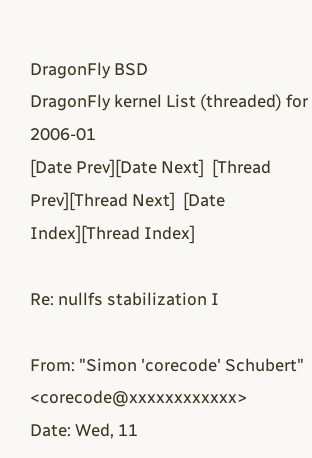DragonFly BSD
DragonFly kernel List (threaded) for 2006-01
[Date Prev][Date Next]  [Thread Prev][Thread Next]  [Date Index][Thread Index]

Re: nullfs stabilization I

From: "Simon 'corecode' Schubert" <corecode@xxxxxxxxxxxx>
Date: Wed, 11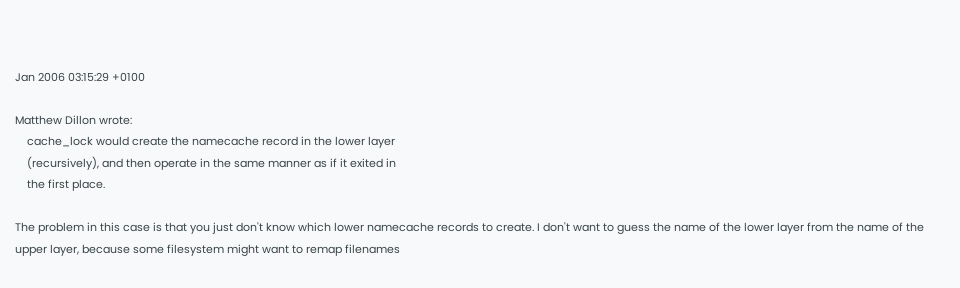Jan 2006 03:15:29 +0100

Matthew Dillon wrote:
    cache_lock would create the namecache record in the lower layer
    (recursively), and then operate in the same manner as if it exited in
    the first place.

The problem in this case is that you just don't know which lower namecache records to create. I don't want to guess the name of the lower layer from the name of the upper layer, because some filesystem might want to remap filenames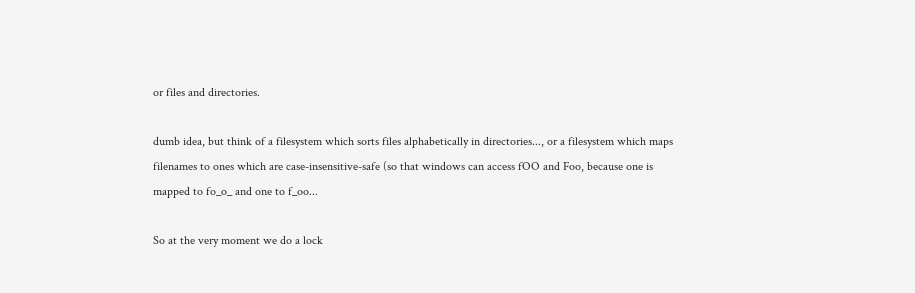or files and directories.

dumb idea, but think of a filesystem which sorts files alphabetically in directories..., or a filesystem which maps filenames to ones which are case-insensitive-safe (so that windows can access fOO and Foo, because one is mapped to fo_o_ and one to f_oo...

So at the very moment we do a lock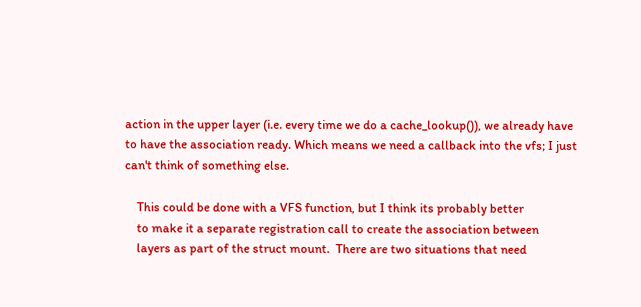action in the upper layer (i.e. every time we do a cache_lookup()), we already have to have the association ready. Which means we need a callback into the vfs; I just can't think of something else.

    This could be done with a VFS function, but I think its probably better
    to make it a separate registration call to create the association between
    layers as part of the struct mount.  There are two situations that need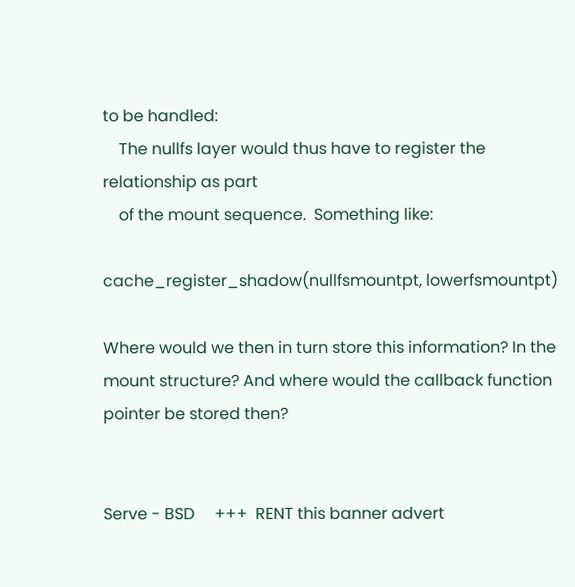to be handled:
    The nullfs layer would thus have to register the relationship as part
    of the mount sequence.  Something like:

cache_register_shadow(nullfsmountpt, lowerfsmountpt)

Where would we then in turn store this information? In the mount structure? And where would the callback function pointer be stored then?


Serve - BSD     +++  RENT this banner advert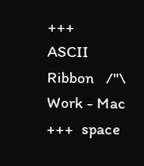+++    ASCII Ribbon   /"\
Work - Mac      +++  space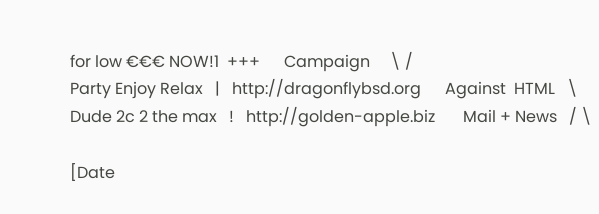for low €€€ NOW!1  +++      Campaign     \ /
Party Enjoy Relax   |   http://dragonflybsd.org      Against  HTML   \
Dude 2c 2 the max   !   http://golden-apple.biz       Mail + News   / \

[Date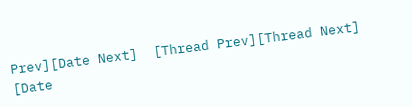Prev][Date Next]  [Thread Prev][Thread Next]  [Date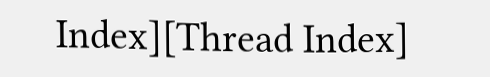Index][Thread Index]